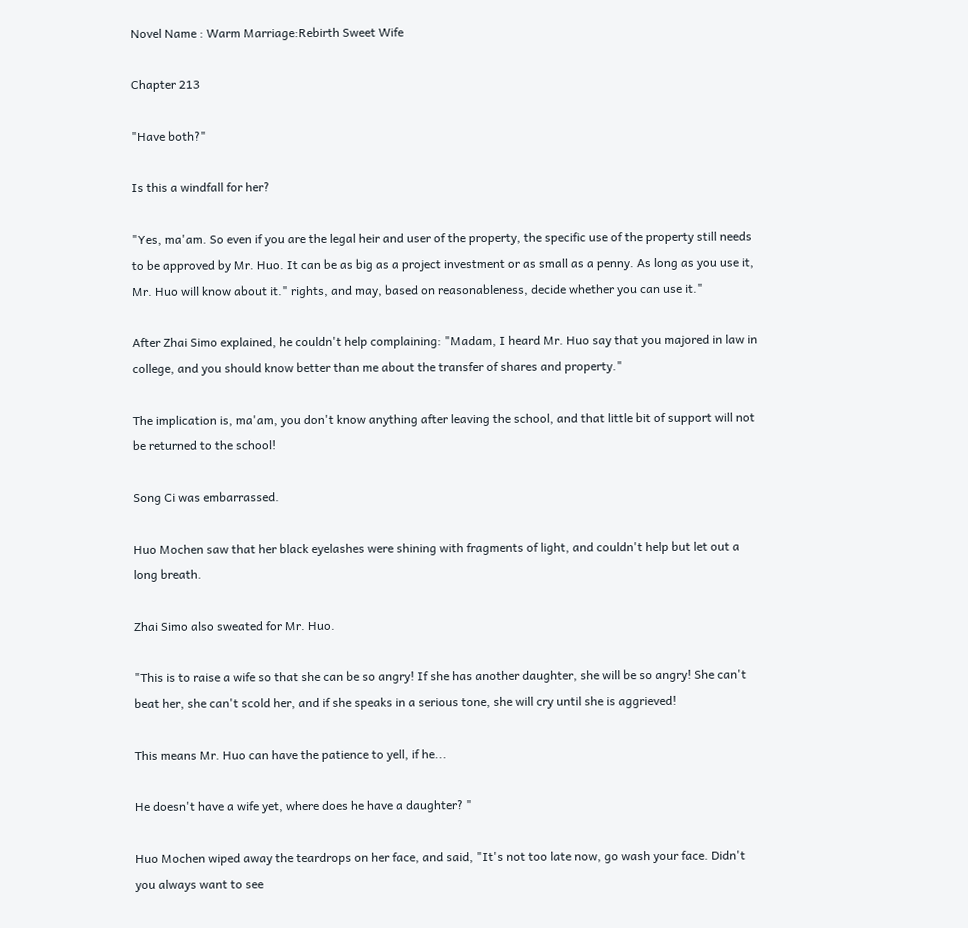Novel Name : Warm Marriage:Rebirth Sweet Wife

Chapter 213

"Have both?"

Is this a windfall for her?

"Yes, ma'am. So even if you are the legal heir and user of the property, the specific use of the property still needs to be approved by Mr. Huo. It can be as big as a project investment or as small as a penny. As long as you use it, Mr. Huo will know about it." rights, and may, based on reasonableness, decide whether you can use it."

After Zhai Simo explained, he couldn't help complaining: "Madam, I heard Mr. Huo say that you majored in law in college, and you should know better than me about the transfer of shares and property."

The implication is, ma'am, you don't know anything after leaving the school, and that little bit of support will not be returned to the school!

Song Ci was embarrassed.

Huo Mochen saw that her black eyelashes were shining with fragments of light, and couldn't help but let out a long breath.

Zhai Simo also sweated for Mr. Huo.

"This is to raise a wife so that she can be so angry! If she has another daughter, she will be so angry! She can't beat her, she can't scold her, and if she speaks in a serious tone, she will cry until she is aggrieved!

This means Mr. Huo can have the patience to yell, if he...

He doesn't have a wife yet, where does he have a daughter? "

Huo Mochen wiped away the teardrops on her face, and said, "It's not too late now, go wash your face. Didn't you always want to see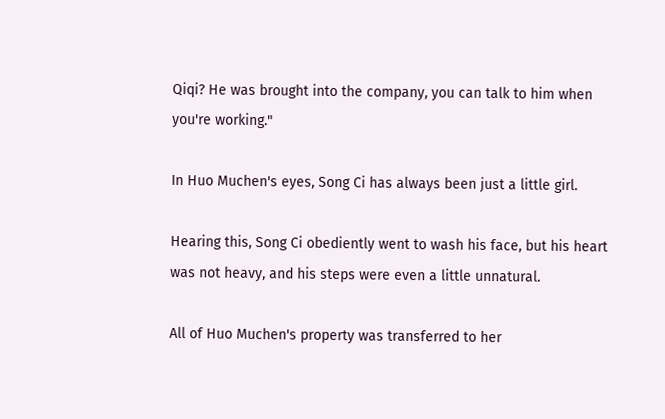Qiqi? He was brought into the company, you can talk to him when you're working."

In Huo Muchen's eyes, Song Ci has always been just a little girl.

Hearing this, Song Ci obediently went to wash his face, but his heart was not heavy, and his steps were even a little unnatural.

All of Huo Muchen's property was transferred to her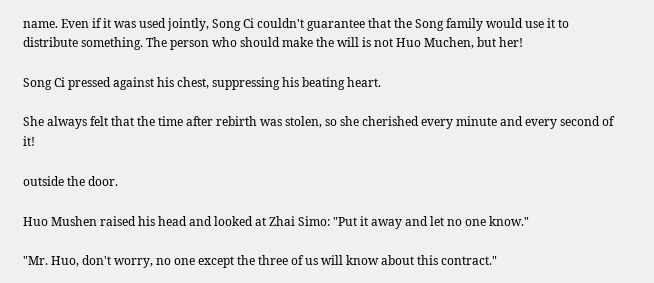name. Even if it was used jointly, Song Ci couldn't guarantee that the Song family would use it to distribute something. The person who should make the will is not Huo Muchen, but her!

Song Ci pressed against his chest, suppressing his beating heart.

She always felt that the time after rebirth was stolen, so she cherished every minute and every second of it!

outside the door.

Huo Mushen raised his head and looked at Zhai Simo: "Put it away and let no one know."

"Mr. Huo, don't worry, no one except the three of us will know about this contract."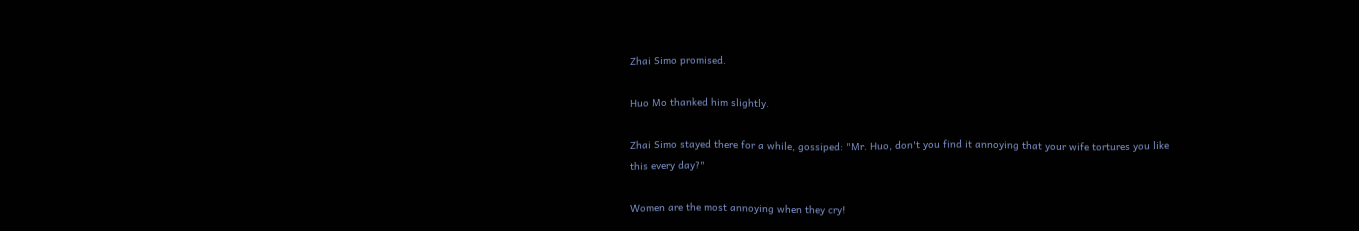Zhai Simo promised.

Huo Mo thanked him slightly.

Zhai Simo stayed there for a while, gossiped: "Mr. Huo, don't you find it annoying that your wife tortures you like this every day?"

Women are the most annoying when they cry!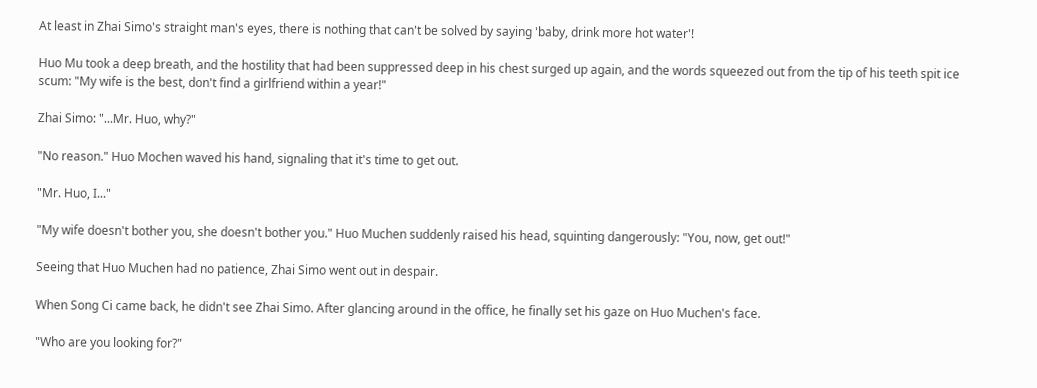At least in Zhai Simo's straight man's eyes, there is nothing that can't be solved by saying 'baby, drink more hot water'!

Huo Mu took a deep breath, and the hostility that had been suppressed deep in his chest surged up again, and the words squeezed out from the tip of his teeth spit ice scum: "My wife is the best, don't find a girlfriend within a year!"

Zhai Simo: "...Mr. Huo, why?"

"No reason." Huo Mochen waved his hand, signaling that it's time to get out.

"Mr. Huo, I..."

"My wife doesn't bother you, she doesn't bother you." Huo Muchen suddenly raised his head, squinting dangerously: "You, now, get out!"

Seeing that Huo Muchen had no patience, Zhai Simo went out in despair.

When Song Ci came back, he didn't see Zhai Simo. After glancing around in the office, he finally set his gaze on Huo Muchen's face.

"Who are you looking for?"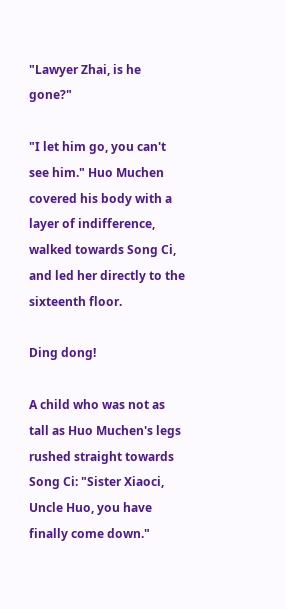"Lawyer Zhai, is he gone?"

"I let him go, you can't see him." Huo Muchen covered his body with a layer of indifference, walked towards Song Ci, and led her directly to the sixteenth floor.

Ding dong!

A child who was not as tall as Huo Muchen's legs rushed straight towards Song Ci: "Sister Xiaoci, Uncle Huo, you have finally come down."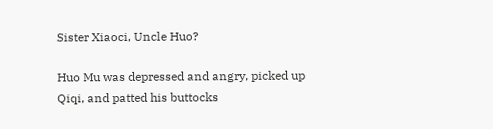Sister Xiaoci, Uncle Huo?

Huo Mu was depressed and angry, picked up Qiqi, and patted his buttocks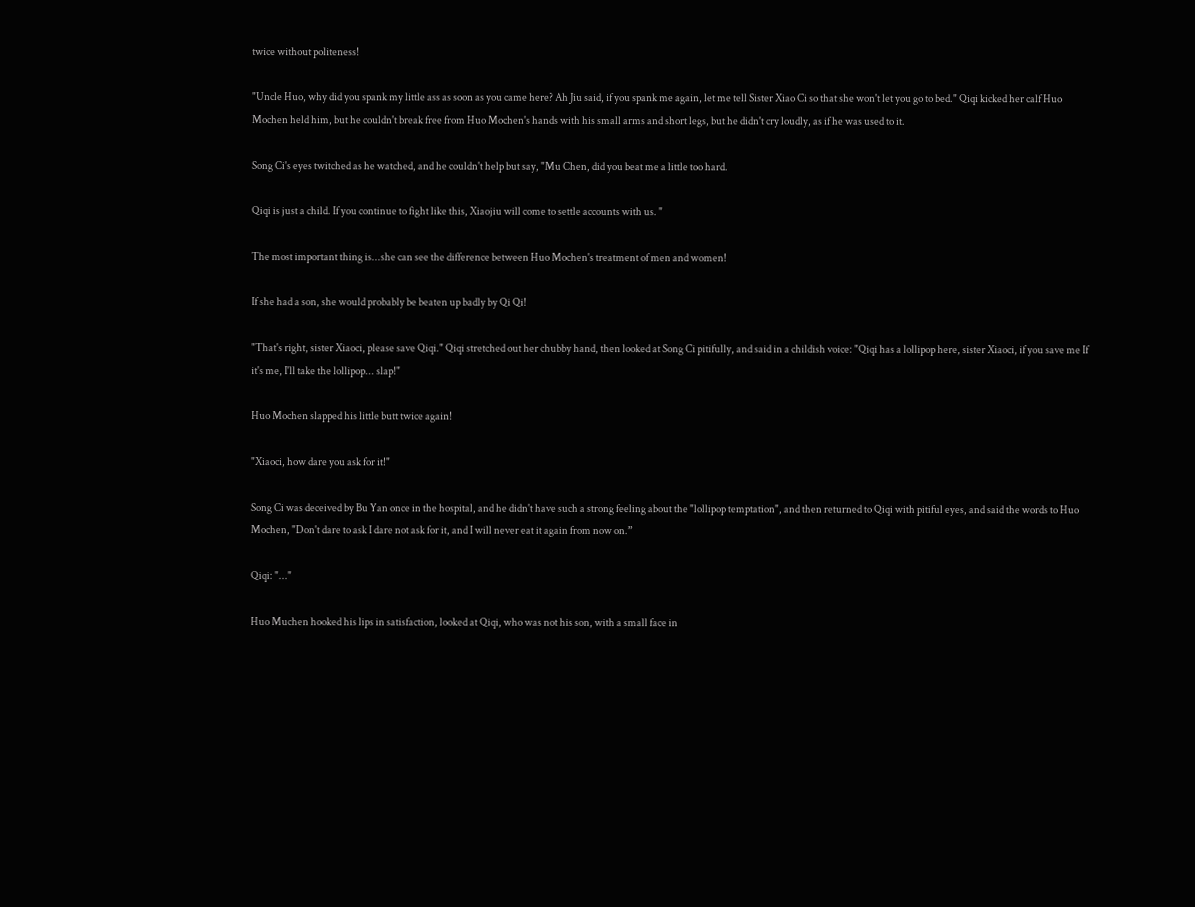twice without politeness!

"Uncle Huo, why did you spank my little ass as soon as you came here? Ah Jiu said, if you spank me again, let me tell Sister Xiao Ci so that she won't let you go to bed." Qiqi kicked her calf Huo Mochen held him, but he couldn't break free from Huo Mochen's hands with his small arms and short legs, but he didn't cry loudly, as if he was used to it.

Song Ci's eyes twitched as he watched, and he couldn't help but say, "Mu Chen, did you beat me a little too hard.

Qiqi is just a child. If you continue to fight like this, Xiaojiu will come to settle accounts with us. "

The most important thing is...she can see the difference between Huo Mochen's treatment of men and women!

If she had a son, she would probably be beaten up badly by Qi Qi!

"That's right, sister Xiaoci, please save Qiqi." Qiqi stretched out her chubby hand, then looked at Song Ci pitifully, and said in a childish voice: "Qiqi has a lollipop here, sister Xiaoci, if you save me If it's me, I'll take the lollipop... slap!"

Huo Mochen slapped his little butt twice again!

"Xiaoci, how dare you ask for it!"

Song Ci was deceived by Bu Yan once in the hospital, and he didn't have such a strong feeling about the "lollipop temptation", and then returned to Qiqi with pitiful eyes, and said the words to Huo Mochen, "Don't dare to ask I dare not ask for it, and I will never eat it again from now on.”

Qiqi: "..."

Huo Muchen hooked his lips in satisfaction, looked at Qiqi, who was not his son, with a small face in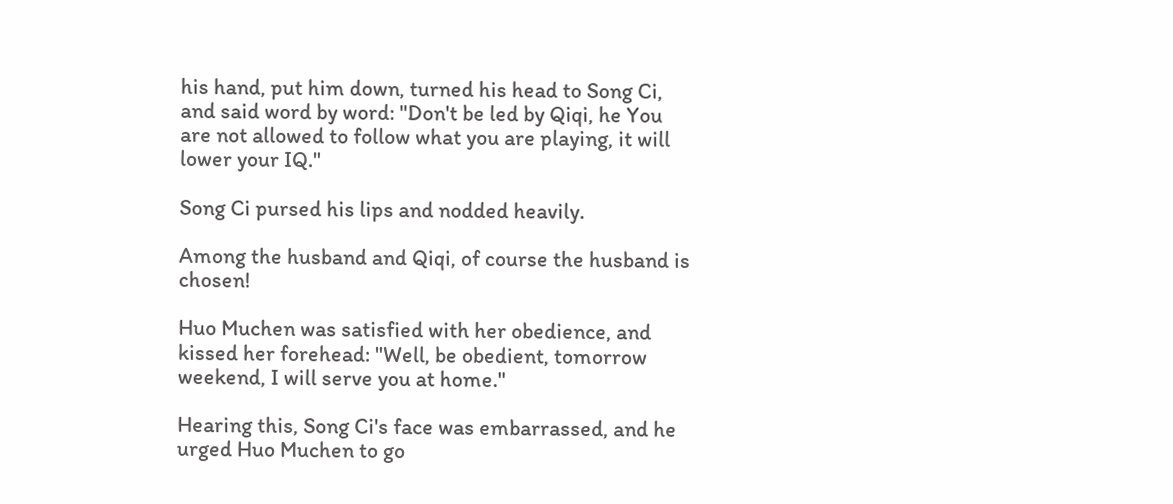his hand, put him down, turned his head to Song Ci, and said word by word: "Don't be led by Qiqi, he You are not allowed to follow what you are playing, it will lower your IQ."

Song Ci pursed his lips and nodded heavily.

Among the husband and Qiqi, of course the husband is chosen!

Huo Muchen was satisfied with her obedience, and kissed her forehead: "Well, be obedient, tomorrow weekend, I will serve you at home."

Hearing this, Song Ci's face was embarrassed, and he urged Huo Muchen to go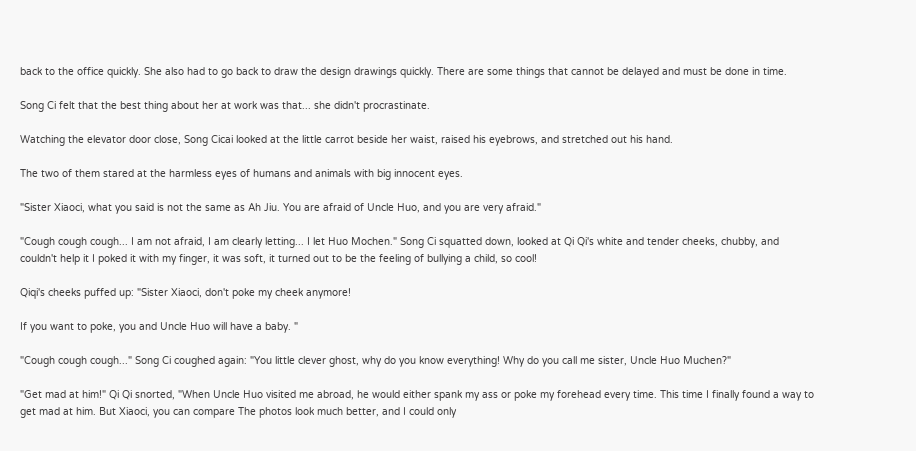back to the office quickly. She also had to go back to draw the design drawings quickly. There are some things that cannot be delayed and must be done in time.

Song Ci felt that the best thing about her at work was that... she didn't procrastinate.

Watching the elevator door close, Song Cicai looked at the little carrot beside her waist, raised his eyebrows, and stretched out his hand.

The two of them stared at the harmless eyes of humans and animals with big innocent eyes.

"Sister Xiaoci, what you said is not the same as Ah Jiu. You are afraid of Uncle Huo, and you are very afraid."

"Cough cough cough... I am not afraid, I am clearly letting... I let Huo Mochen." Song Ci squatted down, looked at Qi Qi's white and tender cheeks, chubby, and couldn't help it I poked it with my finger, it was soft, it turned out to be the feeling of bullying a child, so cool!

Qiqi's cheeks puffed up: "Sister Xiaoci, don't poke my cheek anymore!

If you want to poke, you and Uncle Huo will have a baby. "

"Cough cough cough..." Song Ci coughed again: "You little clever ghost, why do you know everything! Why do you call me sister, Uncle Huo Muchen?"

"Get mad at him!" Qi Qi snorted, "When Uncle Huo visited me abroad, he would either spank my ass or poke my forehead every time. This time I finally found a way to get mad at him. But Xiaoci, you can compare The photos look much better, and I could only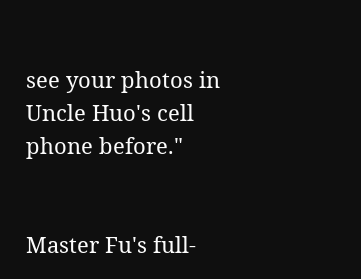see your photos in Uncle Huo's cell phone before."


Master Fu's full-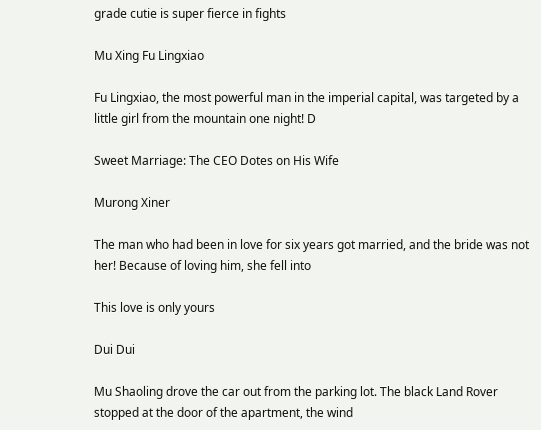grade cutie is super fierce in fights

Mu Xing Fu Lingxiao

Fu Lingxiao, the most powerful man in the imperial capital, was targeted by a little girl from the mountain one night! D

Sweet Marriage: The CEO Dotes on His Wife

Murong Xiner

The man who had been in love for six years got married, and the bride was not her! Because of loving him, she fell into

This love is only yours

Dui Dui

Mu Shaoling drove the car out from the parking lot. The black Land Rover stopped at the door of the apartment, the wind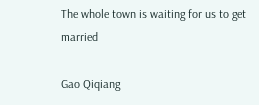The whole town is waiting for us to get married

Gao Qiqiang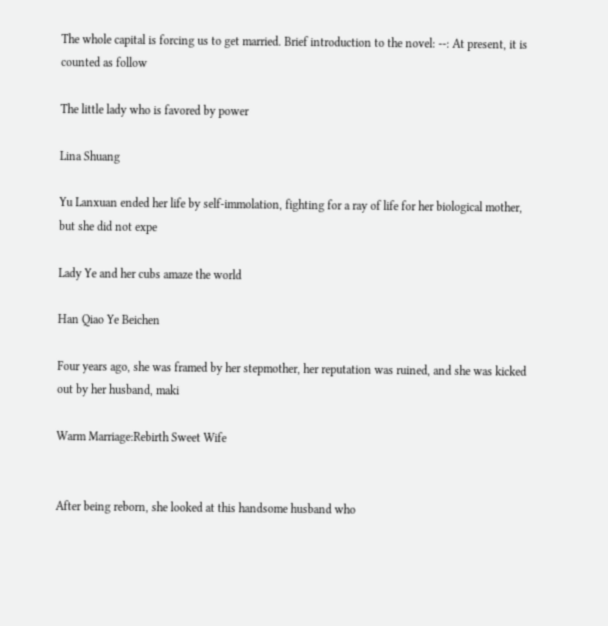The whole capital is forcing us to get married. Brief introduction to the novel: --: At present, it is counted as follow

The little lady who is favored by power

Lina Shuang

Yu Lanxuan ended her life by self-immolation, fighting for a ray of life for her biological mother, but she did not expe

Lady Ye and her cubs amaze the world

Han Qiao Ye Beichen

Four years ago, she was framed by her stepmother, her reputation was ruined, and she was kicked out by her husband, maki

Warm Marriage:Rebirth Sweet Wife


After being reborn, she looked at this handsome husband who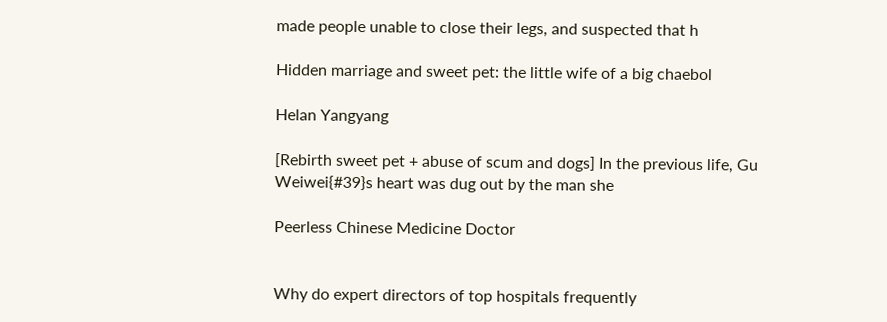made people unable to close their legs, and suspected that h

Hidden marriage and sweet pet: the little wife of a big chaebol

Helan Yangyang

[Rebirth sweet pet + abuse of scum and dogs] In the previous life, Gu Weiwei{#39}s heart was dug out by the man she

Peerless Chinese Medicine Doctor


Why do expert directors of top hospitals frequently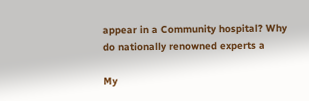appear in a Community hospital? Why do nationally renowned experts a

My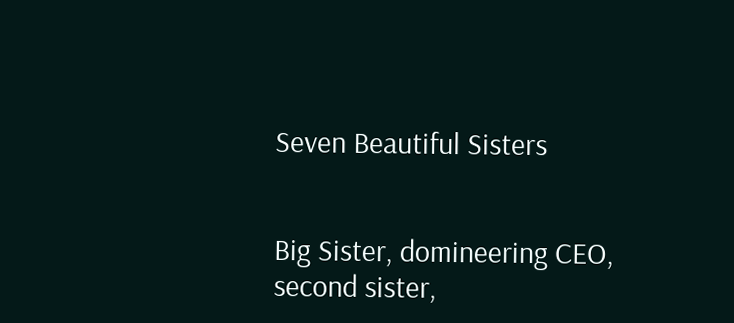Seven Beautiful Sisters


Big Sister, domineering CEO, second sister,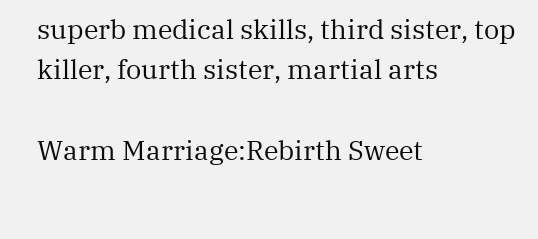superb medical skills, third sister, top killer, fourth sister, martial arts

Warm Marriage:Rebirth Sweet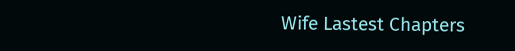Wife Lastest Chapters